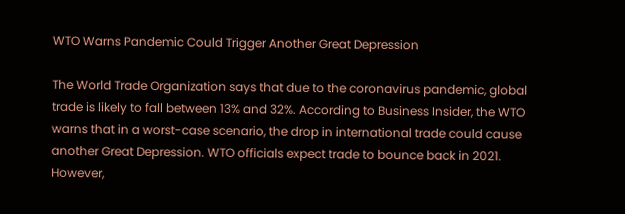WTO Warns Pandemic Could Trigger Another Great Depression

The World Trade Organization says that due to the coronavirus pandemic, global trade is likely to fall between 13% and 32%. According to Business Insider, the WTO warns that in a worst-case scenario, the drop in international trade could cause another Great Depression. WTO officials expect trade to bounce back in 2021. However,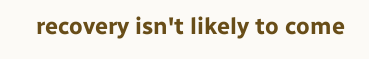recovery isn't likely to come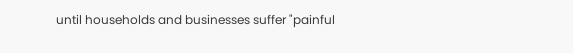until households and businesses suffer "painful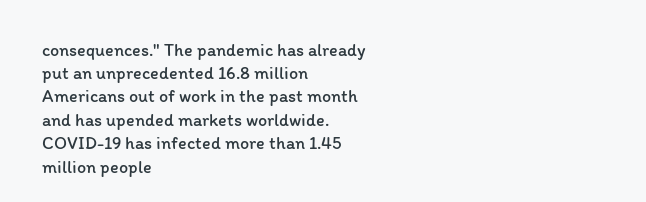consequences." The pandemic has already put an unprecedented 16.8 million Americans out of work in the past month and has upended markets worldwide. COVID-19 has infected more than 1.45 million people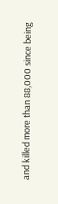and killed more than 88,000 since being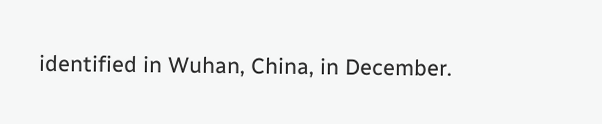identified in Wuhan, China, in December.